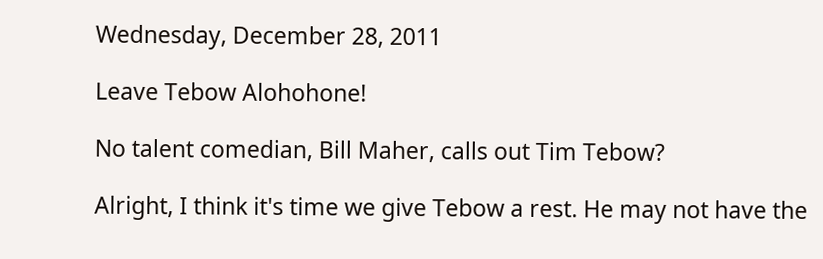Wednesday, December 28, 2011

Leave Tebow Alohohone!

No talent comedian, Bill Maher, calls out Tim Tebow?

Alright, I think it's time we give Tebow a rest. He may not have the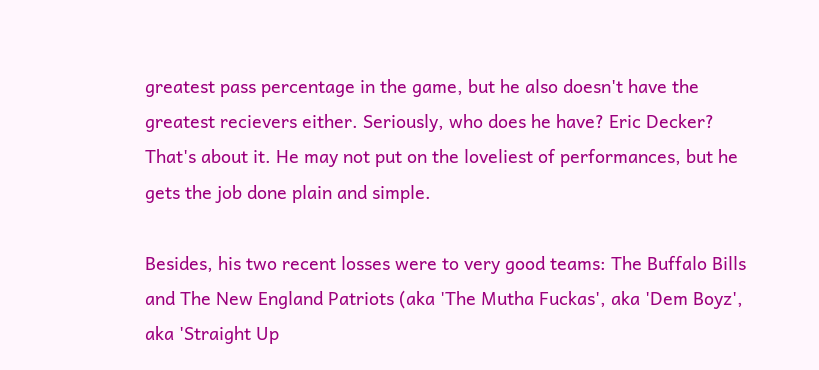greatest pass percentage in the game, but he also doesn't have the greatest recievers either. Seriously, who does he have? Eric Decker? That's about it. He may not put on the loveliest of performances, but he gets the job done plain and simple.

Besides, his two recent losses were to very good teams: The Buffalo Bills and The New England Patriots (aka 'The Mutha Fuckas', aka 'Dem Boyz', aka 'Straight Up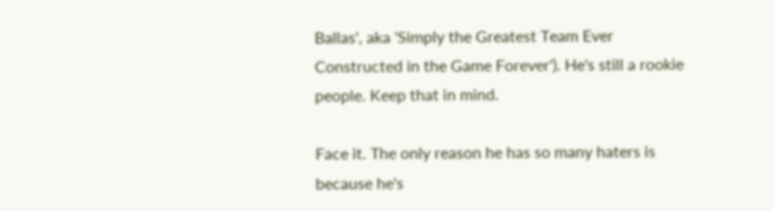Ballas', aka 'Simply the Greatest Team Ever Constructed in the Game Forever'). He's still a rookie people. Keep that in mind.

Face it. The only reason he has so many haters is because he's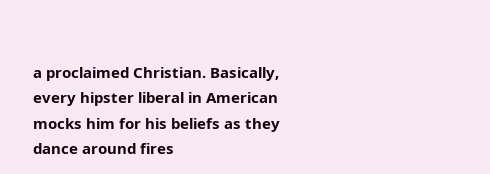a proclaimed Christian. Basically, every hipster liberal in American mocks him for his beliefs as they dance around fires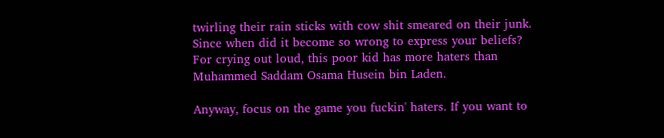twirling their rain sticks with cow shit smeared on their junk. Since when did it become so wrong to express your beliefs? For crying out loud, this poor kid has more haters than Muhammed Saddam Osama Husein bin Laden.

Anyway, focus on the game you fuckin' haters. If you want to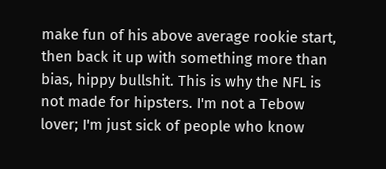make fun of his above average rookie start, then back it up with something more than bias, hippy bullshit. This is why the NFL is not made for hipsters. I'm not a Tebow lover; I'm just sick of people who know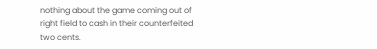nothing about the game coming out of right field to cash in their counterfeited two cents.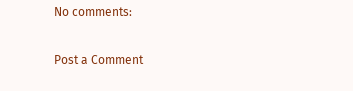No comments:

Post a Comment